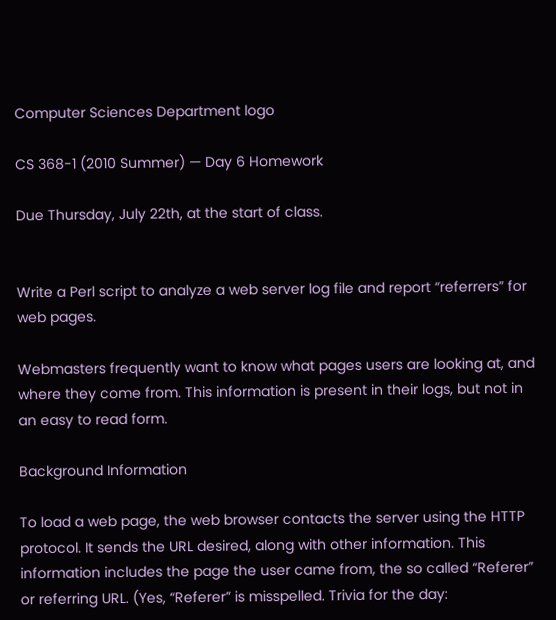Computer Sciences Department logo

CS 368-1 (2010 Summer) — Day 6 Homework

Due Thursday, July 22th, at the start of class.


Write a Perl script to analyze a web server log file and report “referrers” for web pages.

Webmasters frequently want to know what pages users are looking at, and where they come from. This information is present in their logs, but not in an easy to read form.

Background Information

To load a web page, the web browser contacts the server using the HTTP protocol. It sends the URL desired, along with other information. This information includes the page the user came from, the so called “Referer” or referring URL. (Yes, “Referer” is misspelled. Trivia for the day: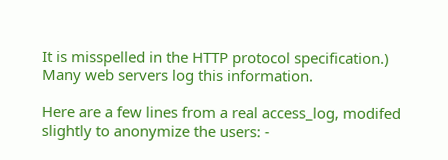It is misspelled in the HTTP protocol specification.) Many web servers log this information.

Here are a few lines from a real access_log, modifed slightly to anonymize the users: -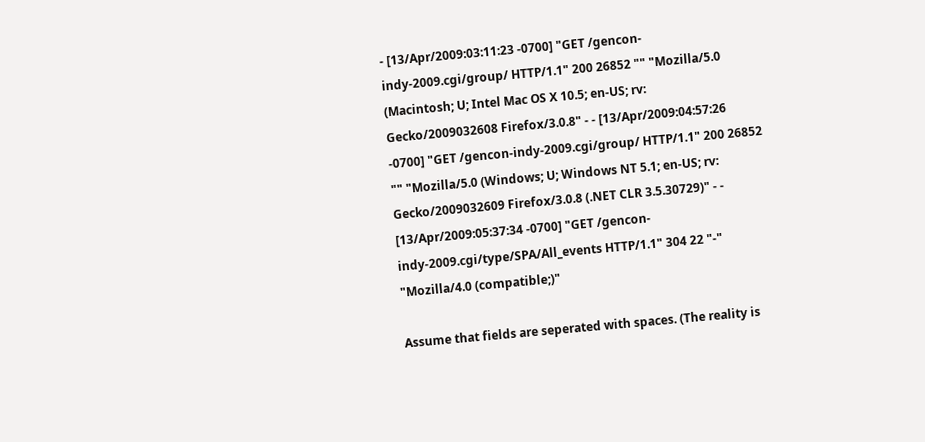- [13/Apr/2009:03:11:23 -0700] "GET /gencon-indy-2009.cgi/group/ HTTP/1.1" 200 26852 "" "Mozilla/5.0 (Macintosh; U; Intel Mac OS X 10.5; en-US; rv: Gecko/2009032608 Firefox/3.0.8" - - [13/Apr/2009:04:57:26 -0700] "GET /gencon-indy-2009.cgi/group/ HTTP/1.1" 200 26852 "" "Mozilla/5.0 (Windows; U; Windows NT 5.1; en-US; rv: Gecko/2009032609 Firefox/3.0.8 (.NET CLR 3.5.30729)" - - [13/Apr/2009:05:37:34 -0700] "GET /gencon-indy-2009.cgi/type/SPA/All_events HTTP/1.1" 304 22 "-" "Mozilla/4.0 (compatible;)"

Assume that fields are seperated with spaces. (The reality is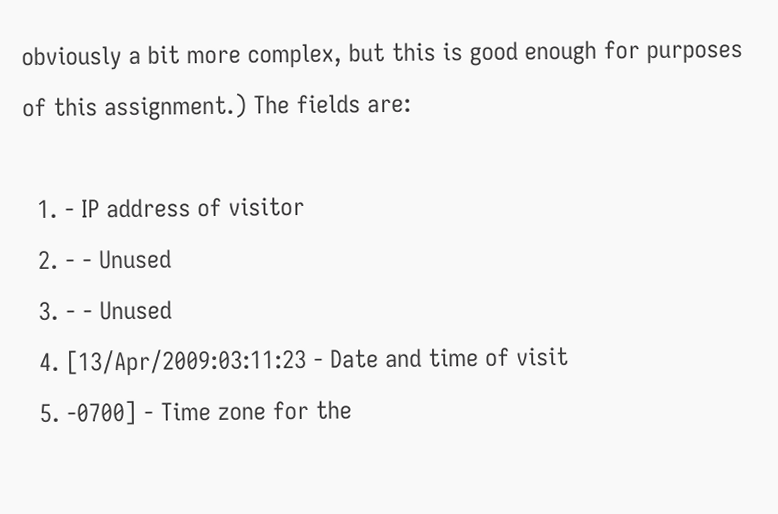obviously a bit more complex, but this is good enough for purposes of this assignment.) The fields are:

  1. - IP address of visitor
  2. - - Unused
  3. - - Unused
  4. [13/Apr/2009:03:11:23 - Date and time of visit
  5. -0700] - Time zone for the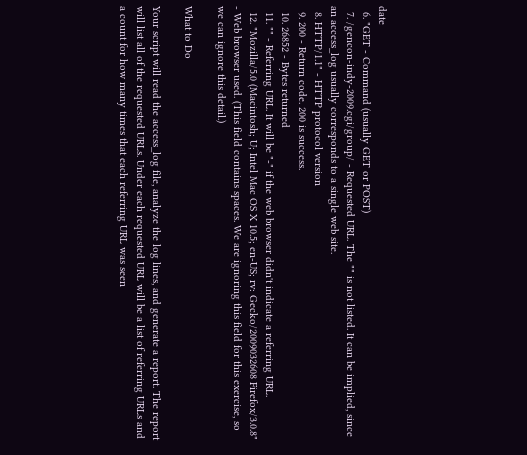date
  6. "GET - Command (usually GET or POST)
  7. /gencon-indy-2009.cgi/group/ - Requested URL. The "" is not listed. It can be implied, since an access_log usually corresponds to a single web site.
  8. HTTP/1.1" - HTTP protocol version
  9. 200 - Return code. 200 is success.
  10. 26852 - Bytes returned
  11. "" - Referring URL. It will be "-" if the web browser didn't indicate a referring URL.
  12. "Mozilla/5.0 (Macintosh; U; Intel Mac OS X 10.5; en-US; rv: Gecko/2009032608 Firefox/3.0.8" - Web browser used. (This field contains spaces. We are ignoring this field for this exercise, so we can ignore this detail.)

What to Do

Your script will read the access_log file, analyze the log lines, and generate a report. The report will list all of the requested URLs. Under each requested URL will be a list of referring URLs and a count for how many times that each referring URL was seen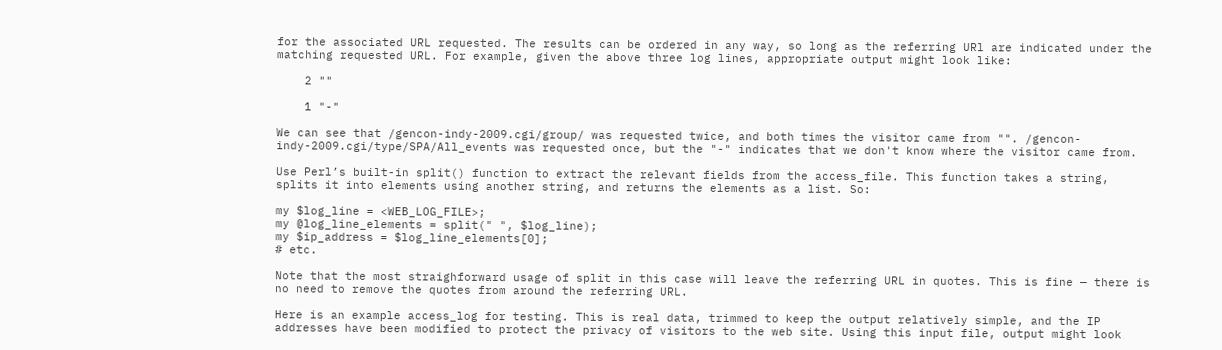for the associated URL requested. The results can be ordered in any way, so long as the referring URl are indicated under the matching requested URL. For example, given the above three log lines, appropriate output might look like:

    2 ""

    1 "-"

We can see that /gencon-indy-2009.cgi/group/ was requested twice, and both times the visitor came from "". /gencon-indy-2009.cgi/type/SPA/All_events was requested once, but the "-" indicates that we don't know where the visitor came from.

Use Perl’s built-in split() function to extract the relevant fields from the access_file. This function takes a string, splits it into elements using another string, and returns the elements as a list. So:

my $log_line = <WEB_LOG_FILE>;
my @log_line_elements = split(" ", $log_line);
my $ip_address = $log_line_elements[0];
# etc.

Note that the most straighforward usage of split in this case will leave the referring URL in quotes. This is fine — there is no need to remove the quotes from around the referring URL.

Here is an example access_log for testing. This is real data, trimmed to keep the output relatively simple, and the IP addresses have been modified to protect the privacy of visitors to the web site. Using this input file, output might look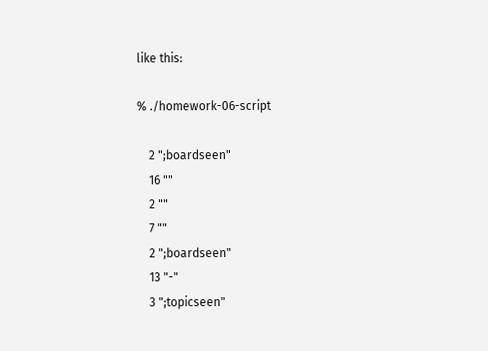like this:

% ./homework-06-script

    2 ";boardseen"
    16 ""
    2 ""
    7 ""
    2 ";boardseen"
    13 "-"
    3 ";topicseen"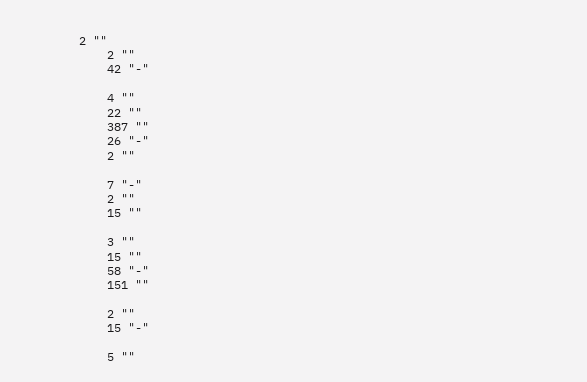2 ""
    2 ""
    42 "-"

    4 ""
    22 ""
    387 ""
    26 "-"
    2 ""

    7 "-"
    2 ""
    15 ""

    3 ""
    15 ""
    58 "-"
    151 ""

    2 ""
    15 "-"

    5 ""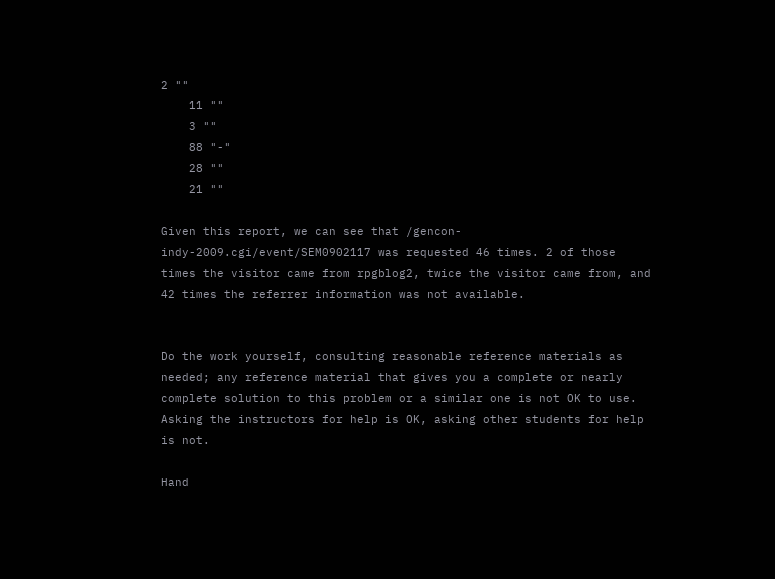2 ""
    11 ""
    3 ""
    88 "-"
    28 ""
    21 ""

Given this report, we can see that /gencon-indy-2009.cgi/event/SEM0902117 was requested 46 times. 2 of those times the visitor came from rpgblog2, twice the visitor came from, and 42 times the referrer information was not available.


Do the work yourself, consulting reasonable reference materials as needed; any reference material that gives you a complete or nearly complete solution to this problem or a similar one is not OK to use. Asking the instructors for help is OK, asking other students for help is not.

Hand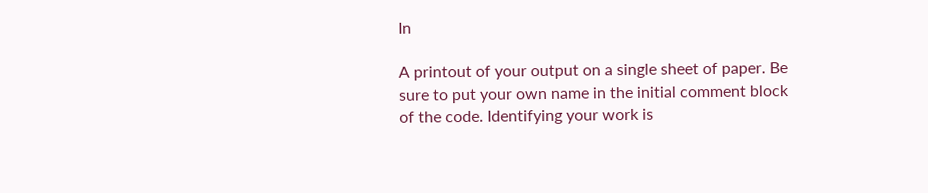In

A printout of your output on a single sheet of paper. Be sure to put your own name in the initial comment block of the code. Identifying your work is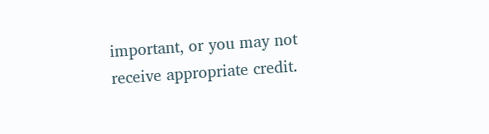important, or you may not receive appropriate credit.